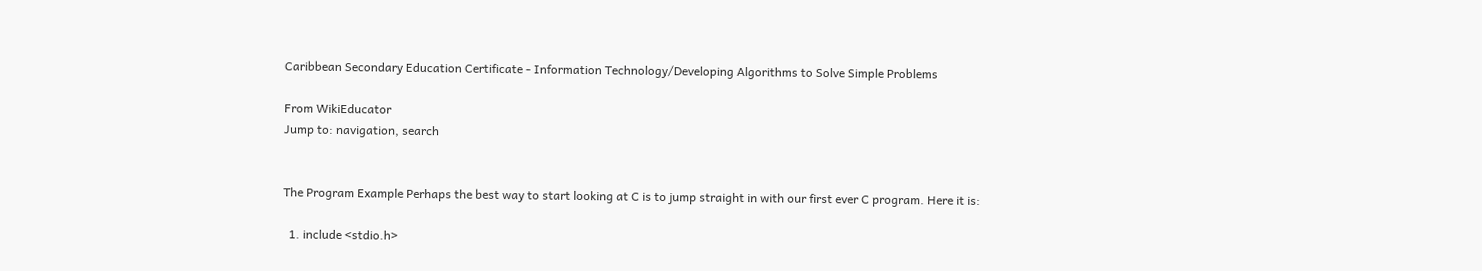Caribbean Secondary Education Certificate - Information Technology/Developing Algorithms to Solve Simple Problems

From WikiEducator
Jump to: navigation, search


The Program Example Perhaps the best way to start looking at C is to jump straight in with our first ever C program. Here it is:

  1. include <stdio.h>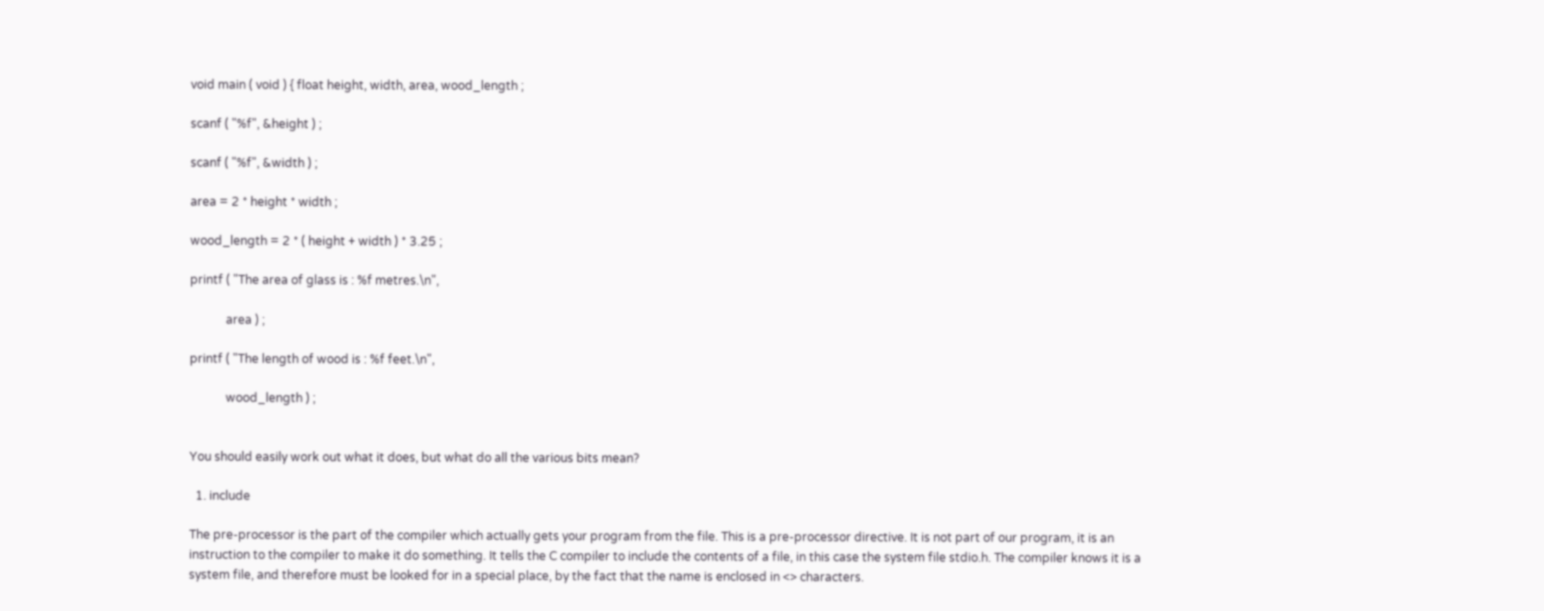void main ( void ) { float height, width, area, wood_length ;

scanf ( "%f", &height ) ;

scanf ( "%f", &width ) ;

area = 2 * height * width ;

wood_length = 2 * ( height + width ) * 3.25 ;

printf ( "The area of glass is : %f metres.\n",

            area ) ;

printf ( "The length of wood is : %f feet.\n",

            wood_length ) ;


You should easily work out what it does, but what do all the various bits mean?

  1. include

The pre-processor is the part of the compiler which actually gets your program from the file. This is a pre-processor directive. It is not part of our program, it is an instruction to the compiler to make it do something. It tells the C compiler to include the contents of a file, in this case the system file stdio.h. The compiler knows it is a system file, and therefore must be looked for in a special place, by the fact that the name is enclosed in <> characters.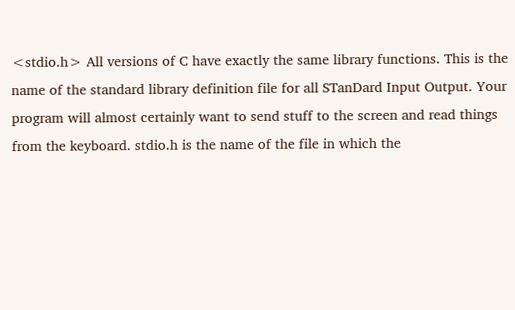<stdio.h> All versions of C have exactly the same library functions. This is the name of the standard library definition file for all STanDard Input Output. Your program will almost certainly want to send stuff to the screen and read things from the keyboard. stdio.h is the name of the file in which the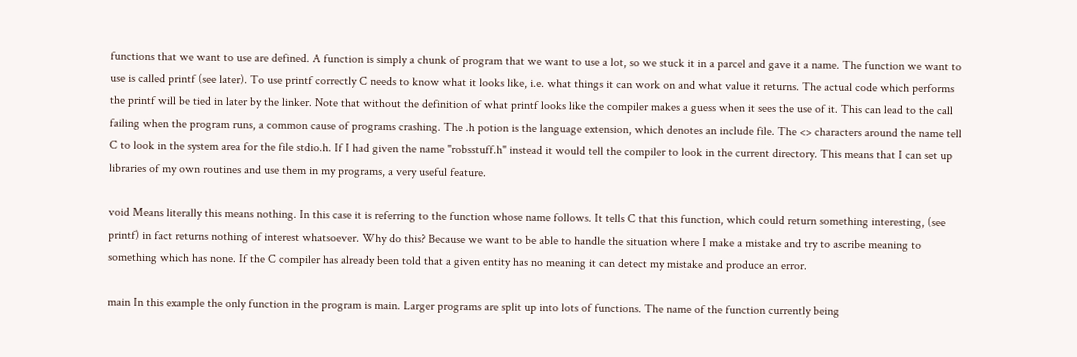functions that we want to use are defined. A function is simply a chunk of program that we want to use a lot, so we stuck it in a parcel and gave it a name. The function we want to use is called printf (see later). To use printf correctly C needs to know what it looks like, i.e. what things it can work on and what value it returns. The actual code which performs the printf will be tied in later by the linker. Note that without the definition of what printf looks like the compiler makes a guess when it sees the use of it. This can lead to the call failing when the program runs, a common cause of programs crashing. The .h potion is the language extension, which denotes an include file. The <> characters around the name tell C to look in the system area for the file stdio.h. If I had given the name "robsstuff.h" instead it would tell the compiler to look in the current directory. This means that I can set up libraries of my own routines and use them in my programs, a very useful feature.

void Means literally this means nothing. In this case it is referring to the function whose name follows. It tells C that this function, which could return something interesting, (see printf) in fact returns nothing of interest whatsoever. Why do this? Because we want to be able to handle the situation where I make a mistake and try to ascribe meaning to something which has none. If the C compiler has already been told that a given entity has no meaning it can detect my mistake and produce an error.

main In this example the only function in the program is main. Larger programs are split up into lots of functions. The name of the function currently being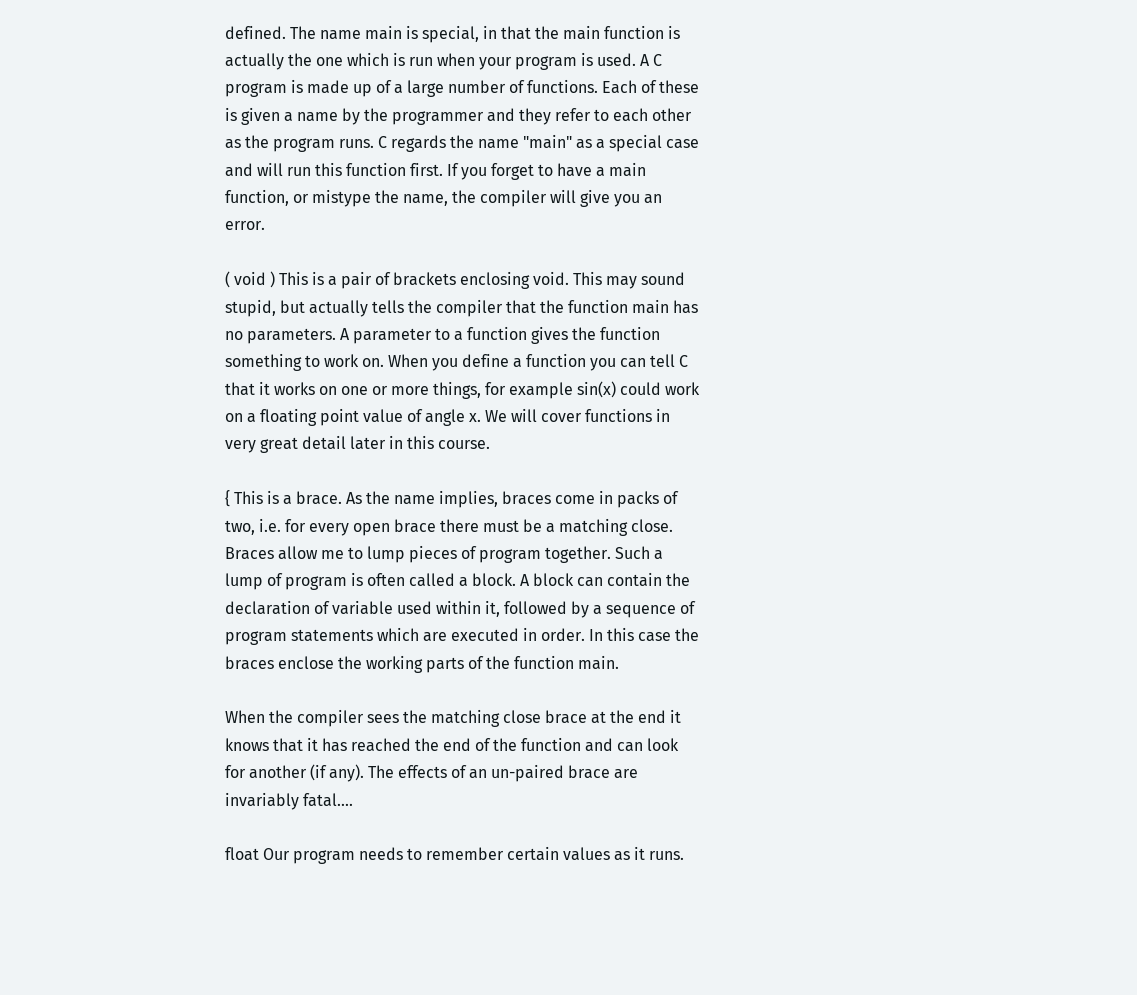defined. The name main is special, in that the main function is actually the one which is run when your program is used. A C program is made up of a large number of functions. Each of these is given a name by the programmer and they refer to each other as the program runs. C regards the name "main" as a special case and will run this function first. If you forget to have a main function, or mistype the name, the compiler will give you an error.

( void ) This is a pair of brackets enclosing void. This may sound stupid, but actually tells the compiler that the function main has no parameters. A parameter to a function gives the function something to work on. When you define a function you can tell C that it works on one or more things, for example sin(x) could work on a floating point value of angle x. We will cover functions in very great detail later in this course.

{ This is a brace. As the name implies, braces come in packs of two, i.e. for every open brace there must be a matching close. Braces allow me to lump pieces of program together. Such a lump of program is often called a block. A block can contain the declaration of variable used within it, followed by a sequence of program statements which are executed in order. In this case the braces enclose the working parts of the function main.

When the compiler sees the matching close brace at the end it knows that it has reached the end of the function and can look for another (if any). The effects of an un-paired brace are invariably fatal....

float Our program needs to remember certain values as it runs.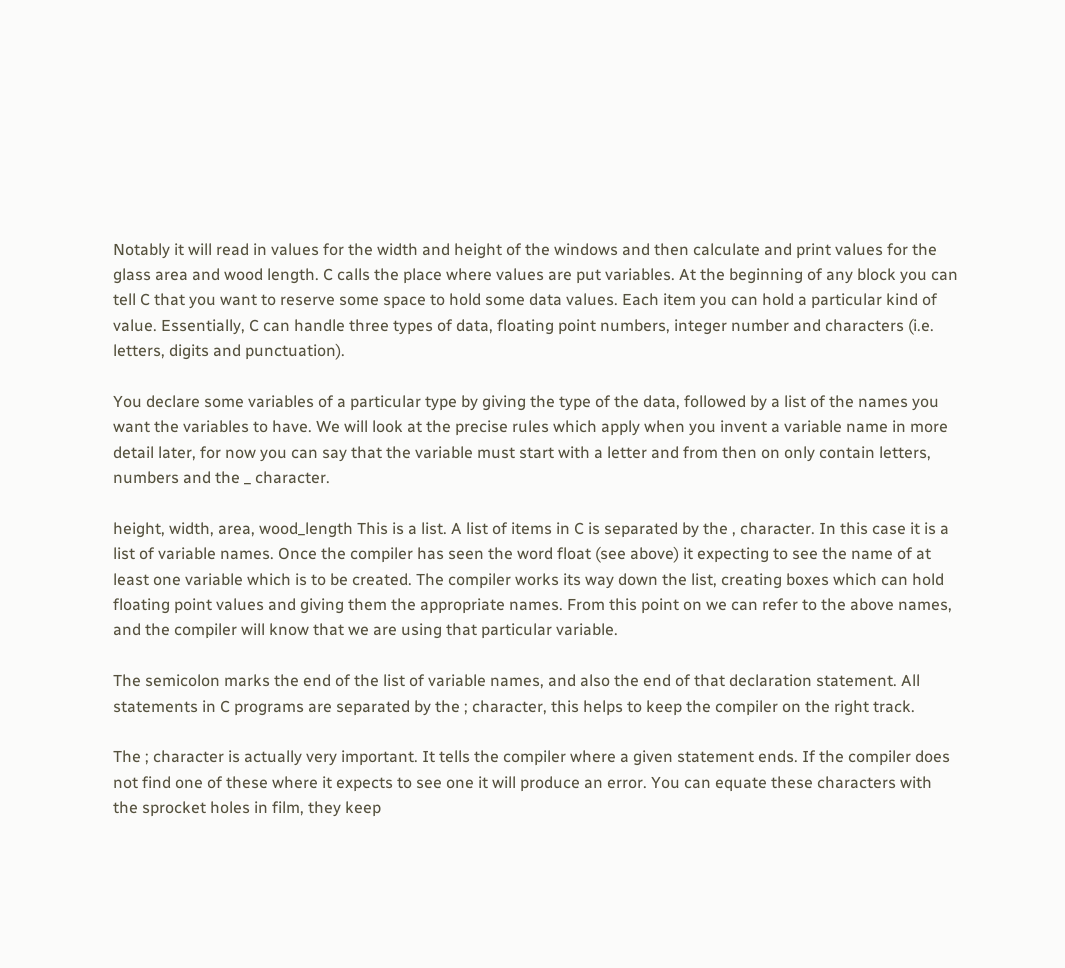Notably it will read in values for the width and height of the windows and then calculate and print values for the glass area and wood length. C calls the place where values are put variables. At the beginning of any block you can tell C that you want to reserve some space to hold some data values. Each item you can hold a particular kind of value. Essentially, C can handle three types of data, floating point numbers, integer number and characters (i.e. letters, digits and punctuation).

You declare some variables of a particular type by giving the type of the data, followed by a list of the names you want the variables to have. We will look at the precise rules which apply when you invent a variable name in more detail later, for now you can say that the variable must start with a letter and from then on only contain letters, numbers and the _ character.

height, width, area, wood_length This is a list. A list of items in C is separated by the , character. In this case it is a list of variable names. Once the compiler has seen the word float (see above) it expecting to see the name of at least one variable which is to be created. The compiler works its way down the list, creating boxes which can hold floating point values and giving them the appropriate names. From this point on we can refer to the above names, and the compiler will know that we are using that particular variable.

The semicolon marks the end of the list of variable names, and also the end of that declaration statement. All statements in C programs are separated by the ; character, this helps to keep the compiler on the right track.

The ; character is actually very important. It tells the compiler where a given statement ends. If the compiler does not find one of these where it expects to see one it will produce an error. You can equate these characters with the sprocket holes in film, they keep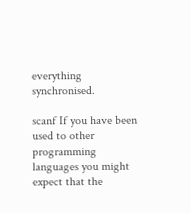everything synchronised.

scanf If you have been used to other programming languages you might expect that the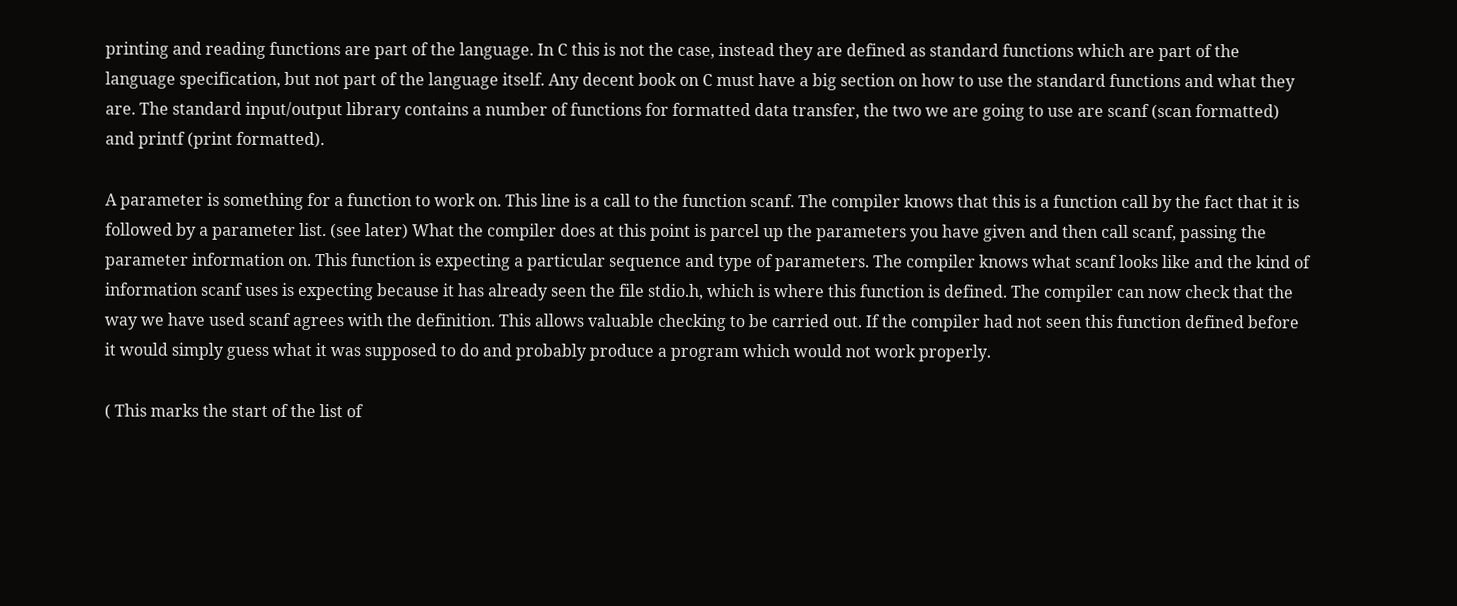printing and reading functions are part of the language. In C this is not the case, instead they are defined as standard functions which are part of the language specification, but not part of the language itself. Any decent book on C must have a big section on how to use the standard functions and what they are. The standard input/output library contains a number of functions for formatted data transfer, the two we are going to use are scanf (scan formatted) and printf (print formatted).

A parameter is something for a function to work on. This line is a call to the function scanf. The compiler knows that this is a function call by the fact that it is followed by a parameter list. (see later) What the compiler does at this point is parcel up the parameters you have given and then call scanf, passing the parameter information on. This function is expecting a particular sequence and type of parameters. The compiler knows what scanf looks like and the kind of information scanf uses is expecting because it has already seen the file stdio.h, which is where this function is defined. The compiler can now check that the way we have used scanf agrees with the definition. This allows valuable checking to be carried out. If the compiler had not seen this function defined before it would simply guess what it was supposed to do and probably produce a program which would not work properly.

( This marks the start of the list of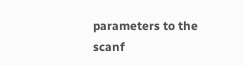parameters to the scanf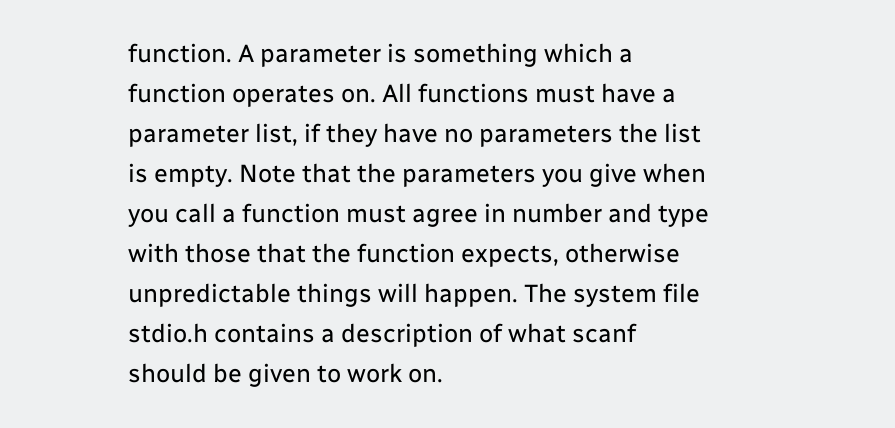function. A parameter is something which a function operates on. All functions must have a parameter list, if they have no parameters the list is empty. Note that the parameters you give when you call a function must agree in number and type with those that the function expects, otherwise unpredictable things will happen. The system file stdio.h contains a description of what scanf should be given to work on.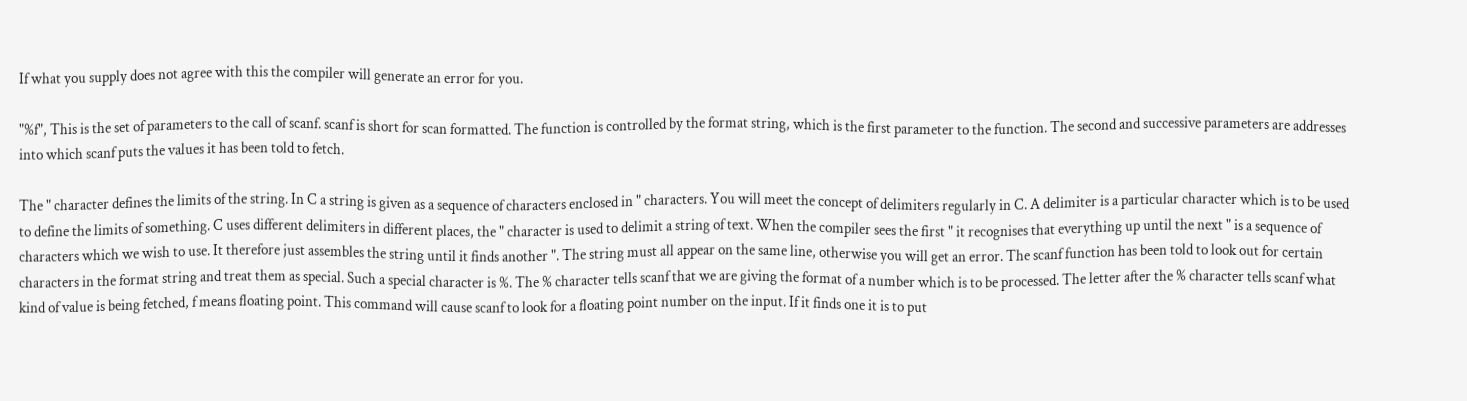If what you supply does not agree with this the compiler will generate an error for you.

"%f", This is the set of parameters to the call of scanf. scanf is short for scan formatted. The function is controlled by the format string, which is the first parameter to the function. The second and successive parameters are addresses into which scanf puts the values it has been told to fetch.

The " character defines the limits of the string. In C a string is given as a sequence of characters enclosed in " characters. You will meet the concept of delimiters regularly in C. A delimiter is a particular character which is to be used to define the limits of something. C uses different delimiters in different places, the " character is used to delimit a string of text. When the compiler sees the first " it recognises that everything up until the next " is a sequence of characters which we wish to use. It therefore just assembles the string until it finds another ". The string must all appear on the same line, otherwise you will get an error. The scanf function has been told to look out for certain characters in the format string and treat them as special. Such a special character is %. The % character tells scanf that we are giving the format of a number which is to be processed. The letter after the % character tells scanf what kind of value is being fetched, f means floating point. This command will cause scanf to look for a floating point number on the input. If it finds one it is to put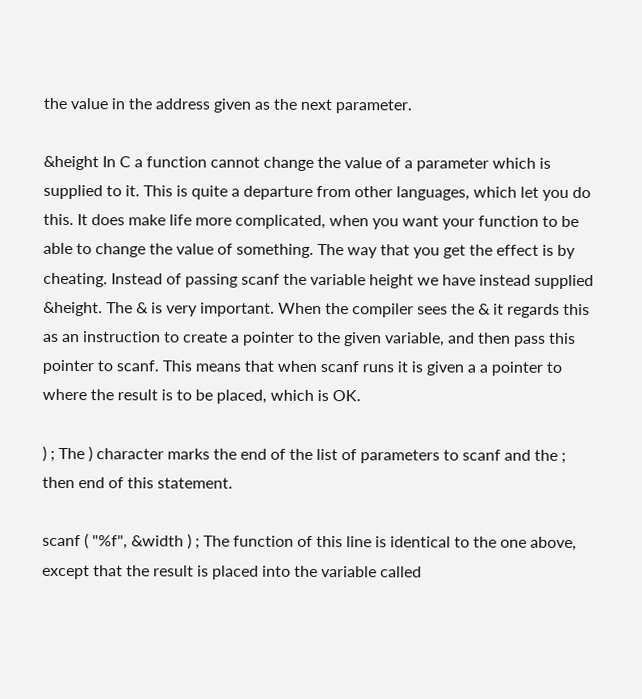the value in the address given as the next parameter.

&height In C a function cannot change the value of a parameter which is supplied to it. This is quite a departure from other languages, which let you do this. It does make life more complicated, when you want your function to be able to change the value of something. The way that you get the effect is by cheating. Instead of passing scanf the variable height we have instead supplied &height. The & is very important. When the compiler sees the & it regards this as an instruction to create a pointer to the given variable, and then pass this pointer to scanf. This means that when scanf runs it is given a a pointer to where the result is to be placed, which is OK.

) ; The ) character marks the end of the list of parameters to scanf and the ; then end of this statement.

scanf ( "%f", &width ) ; The function of this line is identical to the one above, except that the result is placed into the variable called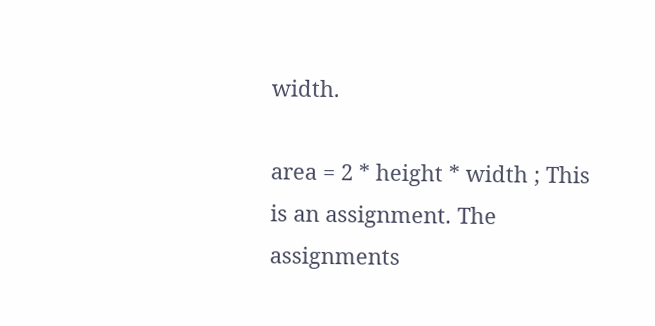width.

area = 2 * height * width ; This is an assignment. The assignments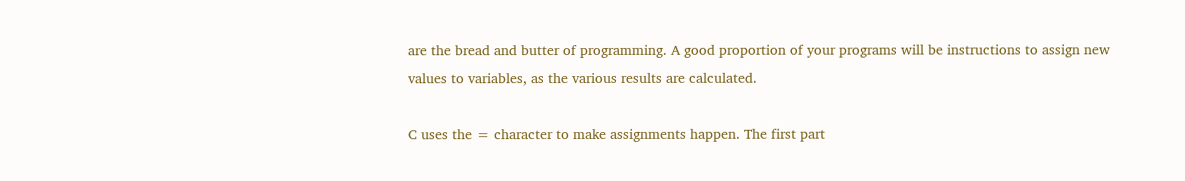are the bread and butter of programming. A good proportion of your programs will be instructions to assign new values to variables, as the various results are calculated.

C uses the = character to make assignments happen. The first part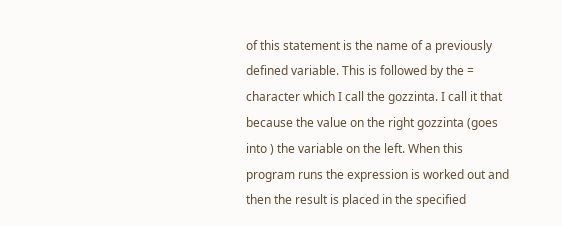of this statement is the name of a previously defined variable. This is followed by the = character which I call the gozzinta. I call it that because the value on the right gozzinta (goes into ) the variable on the left. When this program runs the expression is worked out and then the result is placed in the specified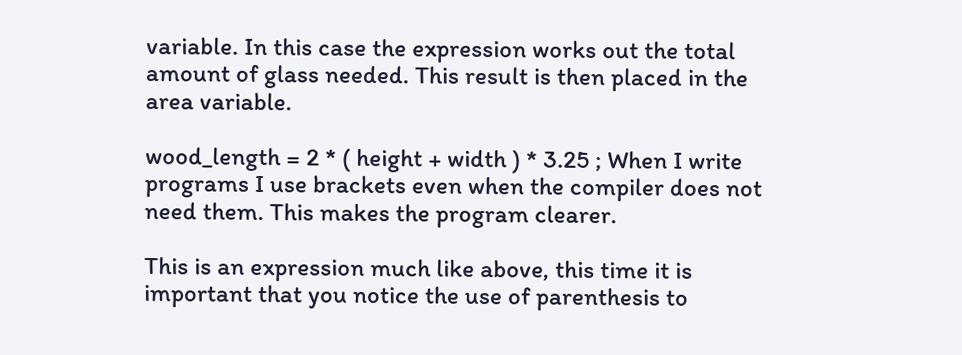variable. In this case the expression works out the total amount of glass needed. This result is then placed in the area variable.

wood_length = 2 * ( height + width ) * 3.25 ; When I write programs I use brackets even when the compiler does not need them. This makes the program clearer.

This is an expression much like above, this time it is important that you notice the use of parenthesis to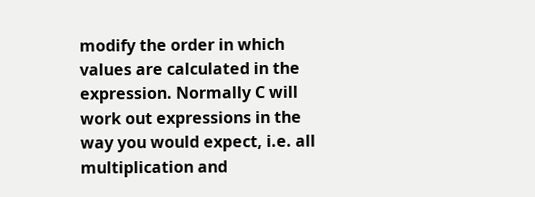modify the order in which values are calculated in the expression. Normally C will work out expressions in the way you would expect, i.e. all multiplication and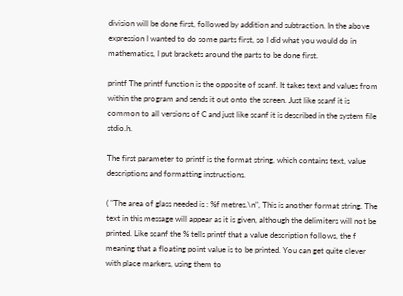division will be done first, followed by addition and subtraction. In the above expression I wanted to do some parts first, so I did what you would do in mathematics, I put brackets around the parts to be done first.

printf The printf function is the opposite of scanf. It takes text and values from within the program and sends it out onto the screen. Just like scanf it is common to all versions of C and just like scanf it is described in the system file stdio.h.

The first parameter to printf is the format string, which contains text, value descriptions and formatting instructions.

( "The area of glass needed is : %f metres.\n", This is another format string. The text in this message will appear as it is given, although the delimiters will not be printed. Like scanf the % tells printf that a value description follows, the f meaning that a floating point value is to be printed. You can get quite clever with place markers, using them to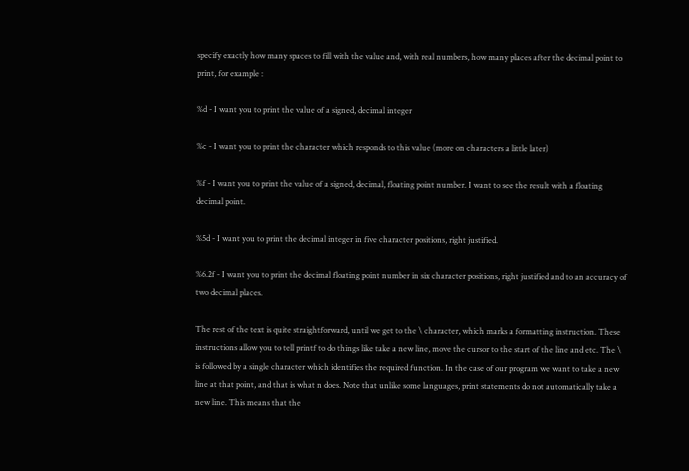specify exactly how many spaces to fill with the value and, with real numbers, how many places after the decimal point to print, for example :

%d - I want you to print the value of a signed, decimal integer

%c - I want you to print the character which responds to this value (more on characters a little later)

%f - I want you to print the value of a signed, decimal, floating point number. I want to see the result with a floating decimal point.

%5d - I want you to print the decimal integer in five character positions, right justified.

%6.2f - I want you to print the decimal floating point number in six character positions, right justified and to an accuracy of two decimal places.

The rest of the text is quite straightforward, until we get to the \ character, which marks a formatting instruction. These instructions allow you to tell printf to do things like take a new line, move the cursor to the start of the line and etc. The \ is followed by a single character which identifies the required function. In the case of our program we want to take a new line at that point, and that is what n does. Note that unlike some languages, print statements do not automatically take a new line. This means that the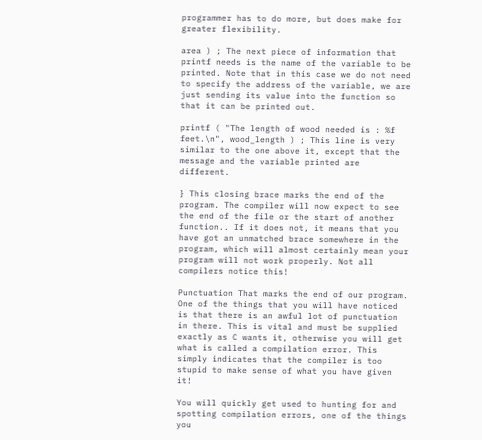programmer has to do more, but does make for greater flexibility.

area ) ; The next piece of information that printf needs is the name of the variable to be printed. Note that in this case we do not need to specify the address of the variable, we are just sending its value into the function so that it can be printed out.

printf ( "The length of wood needed is : %f feet.\n", wood_length ) ; This line is very similar to the one above it, except that the message and the variable printed are different.

} This closing brace marks the end of the program. The compiler will now expect to see the end of the file or the start of another function.. If it does not, it means that you have got an unmatched brace somewhere in the program, which will almost certainly mean your program will not work properly. Not all compilers notice this!

Punctuation That marks the end of our program. One of the things that you will have noticed is that there is an awful lot of punctuation in there. This is vital and must be supplied exactly as C wants it, otherwise you will get what is called a compilation error. This simply indicates that the compiler is too stupid to make sense of what you have given it!

You will quickly get used to hunting for and spotting compilation errors, one of the things you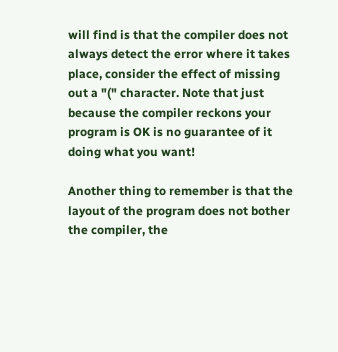will find is that the compiler does not always detect the error where it takes place, consider the effect of missing out a "(" character. Note that just because the compiler reckons your program is OK is no guarantee of it doing what you want!

Another thing to remember is that the layout of the program does not bother the compiler, the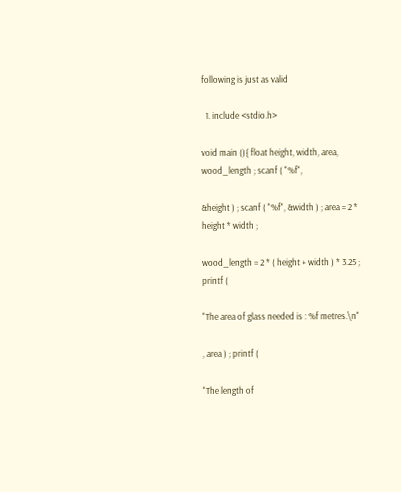following is just as valid

  1. include <stdio.h>

void main (){ float height, width, area, wood_length ; scanf ( "%f",

&height ) ; scanf ( "%f", &width ) ; area = 2 * height * width ;

wood_length = 2 * ( height + width ) * 3.25 ; printf (

"The area of glass needed is : %f metres.\n"

, area ) ; printf (

"The length of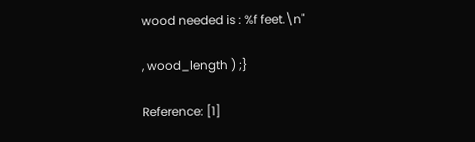wood needed is : %f feet.\n"

, wood_length ) ;}

Reference: [1]